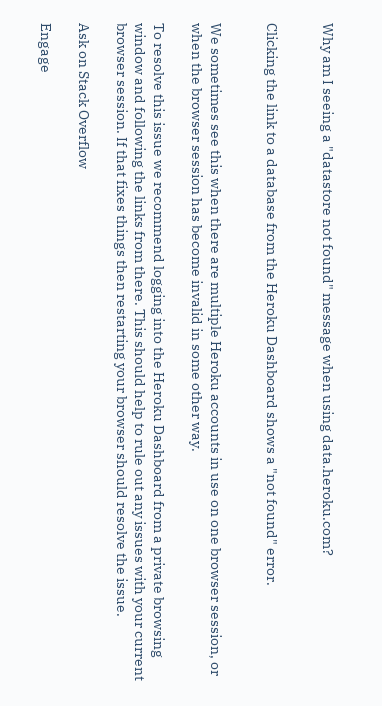Why am I seeing a "datastore not found" message when using data.heroku.com?


Clicking the link to a database from the Heroku Dashboard shows a "not found" error.


We sometimes see this when there are multiple Heroku accounts in use on one browser session, or when the browser session has become invalid in some other way.

To resolve this issue we recommend logging into the Heroku Dashboard from a private browsing window and following the links from there. This should help to rule out any issues with your current browser session. If that fixes things then restarting your browser should resolve the issue.

Ask on Stack Overflow

Engage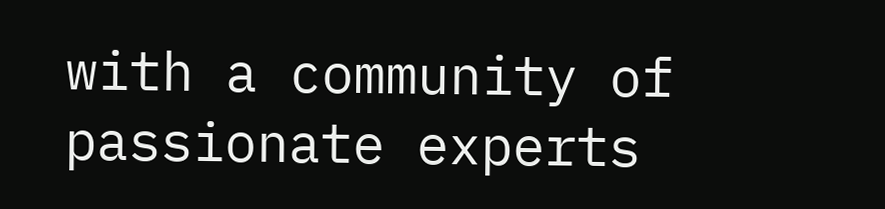with a community of passionate experts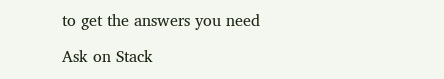to get the answers you need

Ask on Stack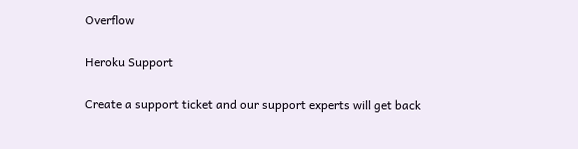Overflow

Heroku Support

Create a support ticket and our support experts will get back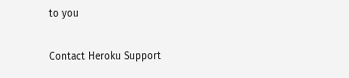to you

Contact Heroku Support